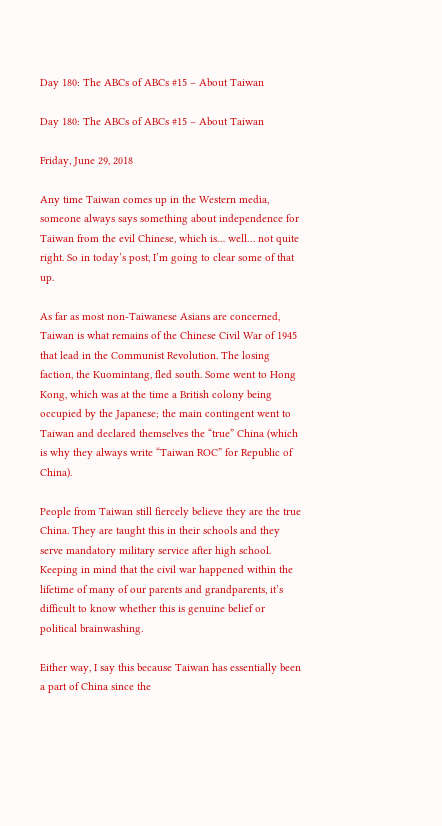Day 180: The ABCs of ABCs #15 – About Taiwan

Day 180: The ABCs of ABCs #15 – About Taiwan

Friday, June 29, 2018

Any time Taiwan comes up in the Western media, someone always says something about independence for Taiwan from the evil Chinese, which is… well… not quite right. So in today’s post, I’m going to clear some of that up.

As far as most non-Taiwanese Asians are concerned, Taiwan is what remains of the Chinese Civil War of 1945 that lead in the Communist Revolution. The losing faction, the Kuomintang, fled south. Some went to Hong Kong, which was at the time a British colony being occupied by the Japanese; the main contingent went to Taiwan and declared themselves the “true” China (which is why they always write “Taiwan ROC” for Republic of China).

People from Taiwan still fiercely believe they are the true China. They are taught this in their schools and they serve mandatory military service after high school. Keeping in mind that the civil war happened within the lifetime of many of our parents and grandparents, it’s difficult to know whether this is genuine belief or political brainwashing.

Either way, I say this because Taiwan has essentially been a part of China since the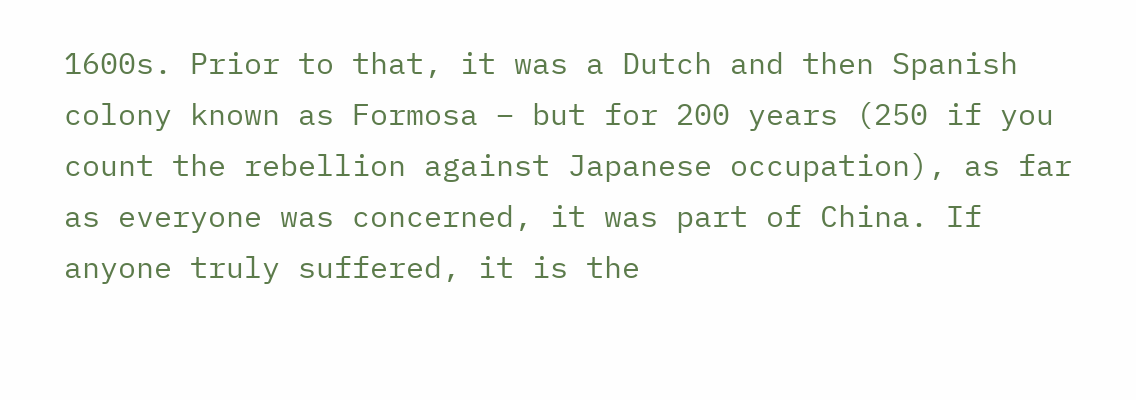1600s. Prior to that, it was a Dutch and then Spanish colony known as Formosa – but for 200 years (250 if you count the rebellion against Japanese occupation), as far as everyone was concerned, it was part of China. If anyone truly suffered, it is the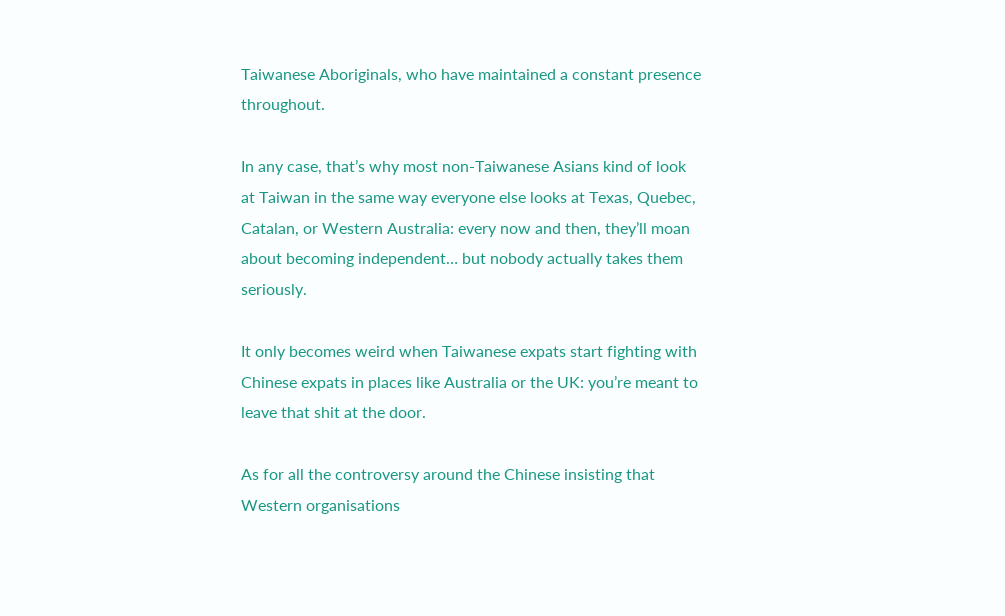Taiwanese Aboriginals, who have maintained a constant presence throughout.

In any case, that’s why most non-Taiwanese Asians kind of look at Taiwan in the same way everyone else looks at Texas, Quebec, Catalan, or Western Australia: every now and then, they’ll moan about becoming independent… but nobody actually takes them seriously.

It only becomes weird when Taiwanese expats start fighting with Chinese expats in places like Australia or the UK: you’re meant to leave that shit at the door.

As for all the controversy around the Chinese insisting that Western organisations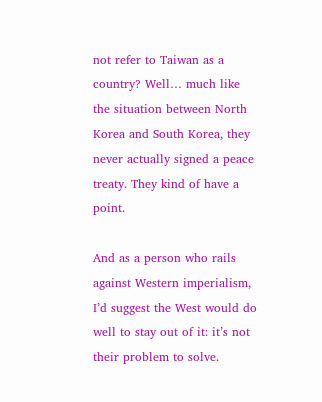not refer to Taiwan as a country? Well… much like the situation between North Korea and South Korea, they never actually signed a peace treaty. They kind of have a point.

And as a person who rails against Western imperialism, I’d suggest the West would do well to stay out of it: it’s not their problem to solve.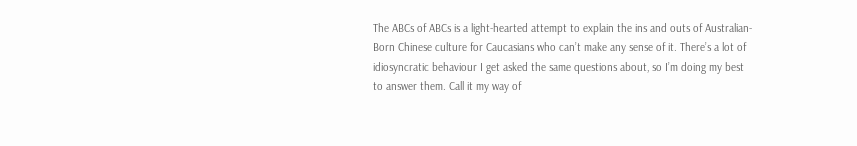The ABCs of ABCs is a light-hearted attempt to explain the ins and outs of Australian-Born Chinese culture for Caucasians who can’t make any sense of it. There’s a lot of idiosyncratic behaviour I get asked the same questions about, so I’m doing my best to answer them. Call it my way of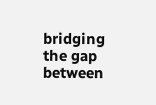bridging the gap between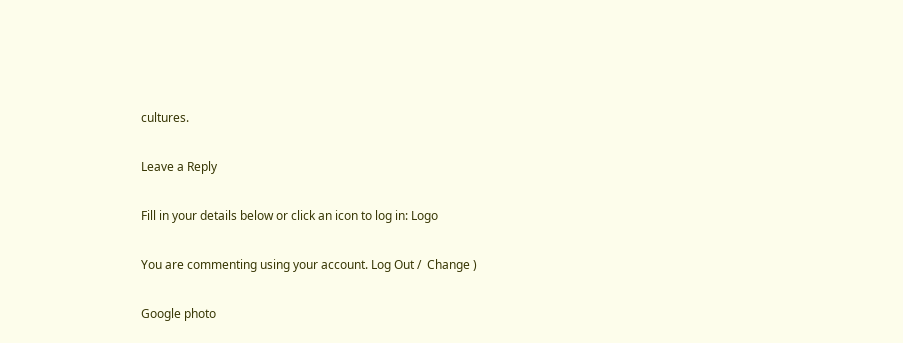cultures.

Leave a Reply

Fill in your details below or click an icon to log in: Logo

You are commenting using your account. Log Out /  Change )

Google photo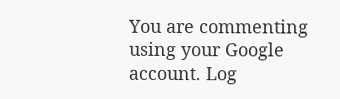You are commenting using your Google account. Log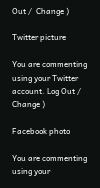Out /  Change )

Twitter picture

You are commenting using your Twitter account. Log Out /  Change )

Facebook photo

You are commenting using your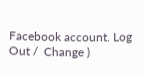Facebook account. Log Out /  Change )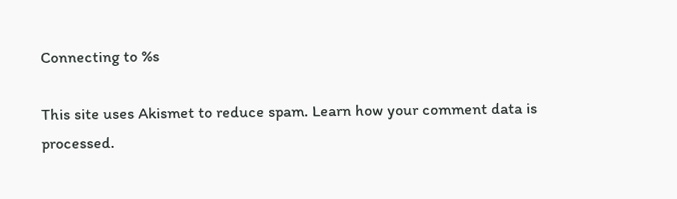Connecting to %s

This site uses Akismet to reduce spam. Learn how your comment data is processed.